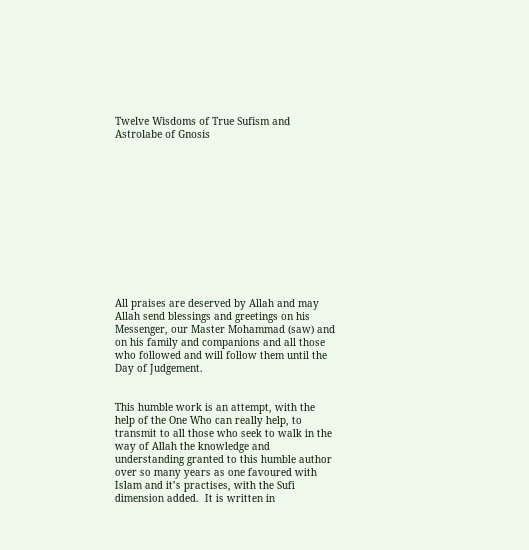Twelve Wisdoms of True Sufism and Astrolabe of Gnosis












All praises are deserved by Allah and may Allah send blessings and greetings on his Messenger, our Master Mohammad (saw) and on his family and companions and all those who followed and will follow them until the Day of Judgement.


This humble work is an attempt, with the help of the One Who can really help, to transmit to all those who seek to walk in the way of Allah the knowledge and understanding granted to this humble author over so many years as one favoured with Islam and it’s practises, with the Sufi dimension added.  It is written in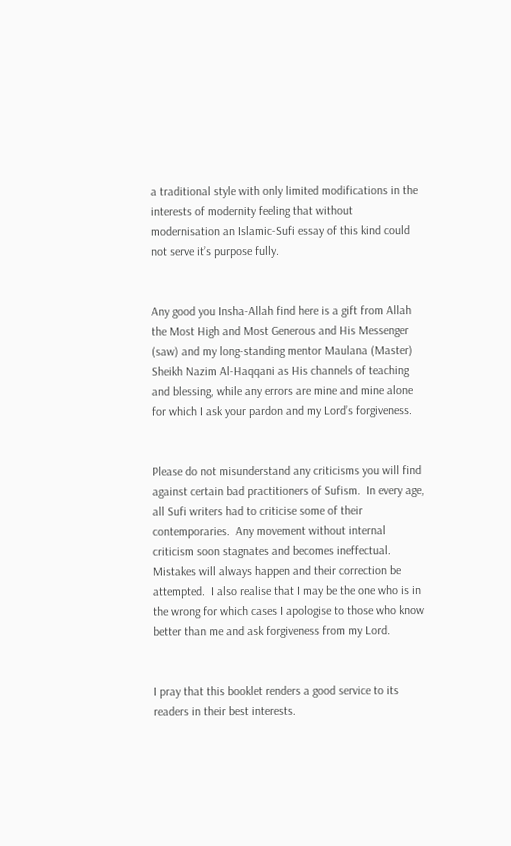a traditional style with only limited modifications in the interests of modernity feeling that without modernisation an Islamic-Sufi essay of this kind could not serve it’s purpose fully.


Any good you Insha-Allah find here is a gift from Allah the Most High and Most Generous and His Messenger (saw) and my long-standing mentor Maulana (Master) Sheikh Nazim Al-Haqqani as His channels of teaching and blessing, while any errors are mine and mine alone for which I ask your pardon and my Lord’s forgiveness.


Please do not misunderstand any criticisms you will find against certain bad practitioners of Sufism.  In every age, all Sufi writers had to criticise some of their contemporaries.  Any movement without internal criticism soon stagnates and becomes ineffectual.  Mistakes will always happen and their correction be attempted.  I also realise that I may be the one who is in the wrong for which cases I apologise to those who know better than me and ask forgiveness from my Lord.


I pray that this booklet renders a good service to its readers in their best interests.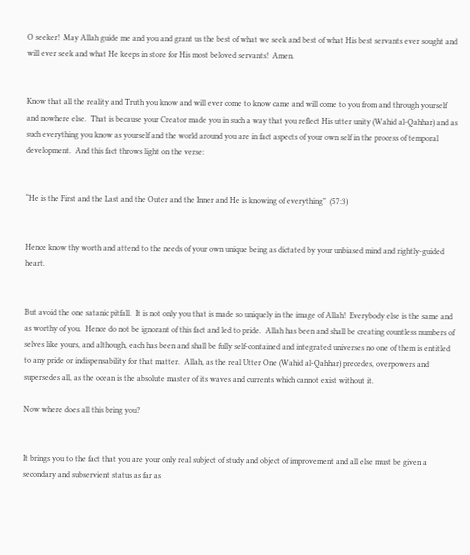O seeker!  May Allah guide me and you and grant us the best of what we seek and best of what His best servants ever sought and will ever seek and what He keeps in store for His most beloved servants!  Amen.


Know that all the reality and Truth you know and will ever come to know came and will come to you from and through yourself and nowhere else.  That is because your Creator made you in such a way that you reflect His utter unity (Wahid al-Qahhar) and as such everything you know as yourself and the world around you are in fact aspects of your own self in the process of temporal development.  And this fact throws light on the verse:


“He is the First and the Last and the Outer and the Inner and He is knowing of everything”  (57:3)


Hence know thy worth and attend to the needs of your own unique being as dictated by your unbiased mind and rightly-guided heart.


But avoid the one satanic pitfall.  It is not only you that is made so uniquely in the image of Allah!  Everybody else is the same and as worthy of you.  Hence do not be ignorant of this fact and led to pride.  Allah has been and shall be creating countless numbers of selves like yours, and although, each has been and shall be fully self-contained and integrated universes no one of them is entitled to any pride or indispensability for that matter.  Allah, as the real Utter One (Wahid al-Qahhar) precedes, overpowers and supersedes all, as the ocean is the absolute master of its waves and currents which cannot exist without it.

Now where does all this bring you?


It brings you to the fact that you are your only real subject of study and object of improvement and all else must be given a secondary and subservient status as far as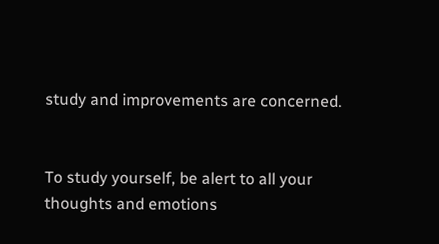study and improvements are concerned.


To study yourself, be alert to all your thoughts and emotions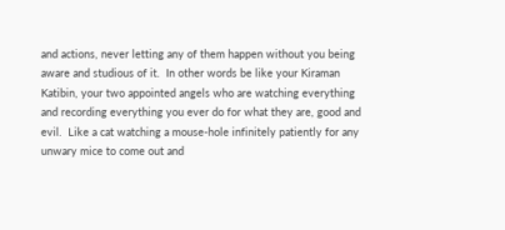and actions, never letting any of them happen without you being aware and studious of it.  In other words be like your Kiraman Katibin, your two appointed angels who are watching everything and recording everything you ever do for what they are, good and evil.  Like a cat watching a mouse-hole infinitely patiently for any unwary mice to come out and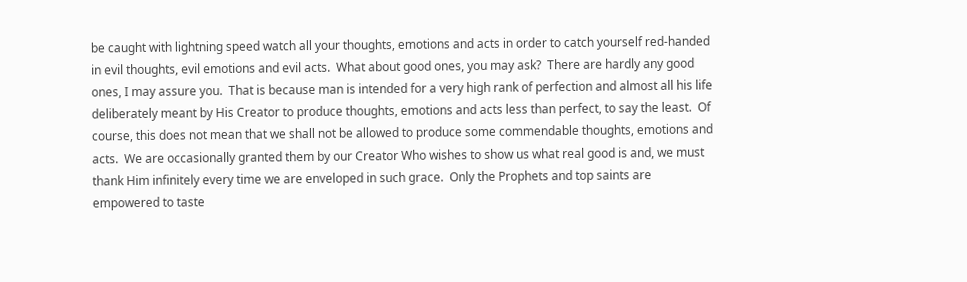be caught with lightning speed watch all your thoughts, emotions and acts in order to catch yourself red-handed in evil thoughts, evil emotions and evil acts.  What about good ones, you may ask?  There are hardly any good ones, I may assure you.  That is because man is intended for a very high rank of perfection and almost all his life deliberately meant by His Creator to produce thoughts, emotions and acts less than perfect, to say the least.  Of course, this does not mean that we shall not be allowed to produce some commendable thoughts, emotions and acts.  We are occasionally granted them by our Creator Who wishes to show us what real good is and, we must thank Him infinitely every time we are enveloped in such grace.  Only the Prophets and top saints are empowered to taste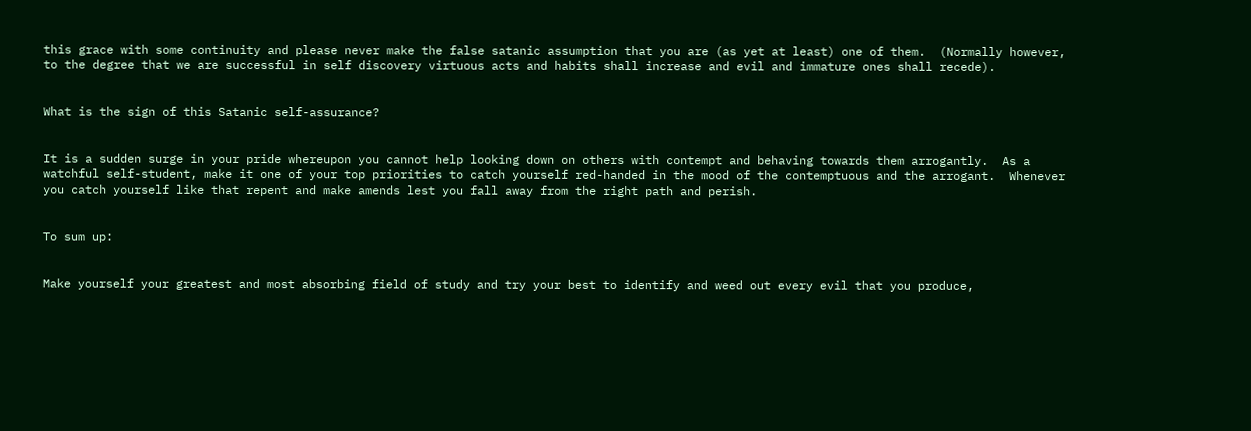this grace with some continuity and please never make the false satanic assumption that you are (as yet at least) one of them.  (Normally however, to the degree that we are successful in self discovery virtuous acts and habits shall increase and evil and immature ones shall recede).


What is the sign of this Satanic self-assurance?


It is a sudden surge in your pride whereupon you cannot help looking down on others with contempt and behaving towards them arrogantly.  As a watchful self-student, make it one of your top priorities to catch yourself red-handed in the mood of the contemptuous and the arrogant.  Whenever you catch yourself like that repent and make amends lest you fall away from the right path and perish.


To sum up:


Make yourself your greatest and most absorbing field of study and try your best to identify and weed out every evil that you produce,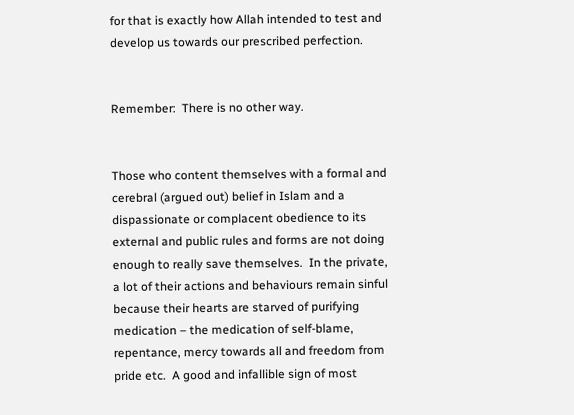for that is exactly how Allah intended to test and develop us towards our prescribed perfection.


Remember:  There is no other way.


Those who content themselves with a formal and cerebral (argued out) belief in Islam and a dispassionate or complacent obedience to its external and public rules and forms are not doing enough to really save themselves.  In the private, a lot of their actions and behaviours remain sinful because their hearts are starved of purifying medication – the medication of self-blame, repentance, mercy towards all and freedom from pride etc.  A good and infallible sign of most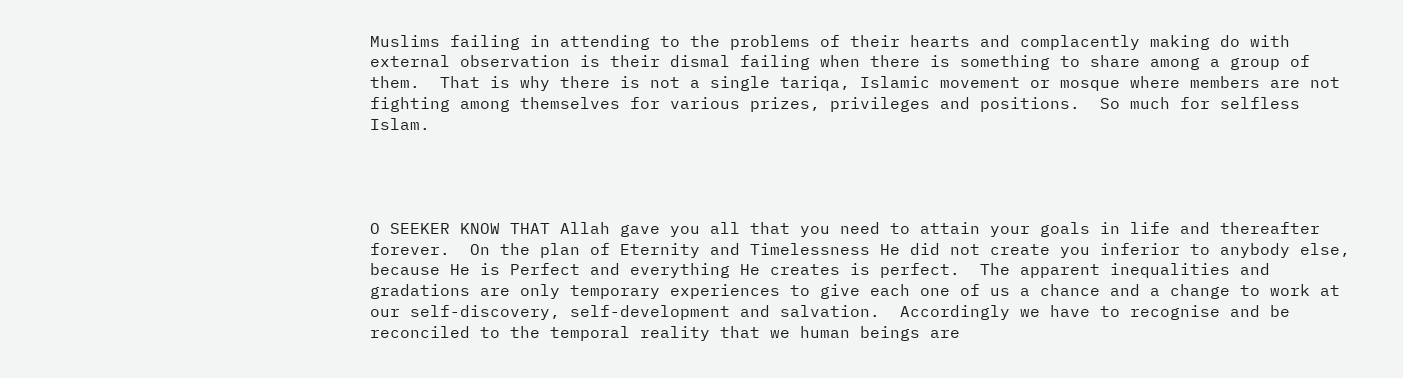Muslims failing in attending to the problems of their hearts and complacently making do with external observation is their dismal failing when there is something to share among a group of them.  That is why there is not a single tariqa, Islamic movement or mosque where members are not fighting among themselves for various prizes, privileges and positions.  So much for selfless Islam.




O SEEKER KNOW THAT Allah gave you all that you need to attain your goals in life and thereafter forever.  On the plan of Eternity and Timelessness He did not create you inferior to anybody else, because He is Perfect and everything He creates is perfect.  The apparent inequalities and gradations are only temporary experiences to give each one of us a chance and a change to work at our self-discovery, self-development and salvation.  Accordingly we have to recognise and be reconciled to the temporal reality that we human beings are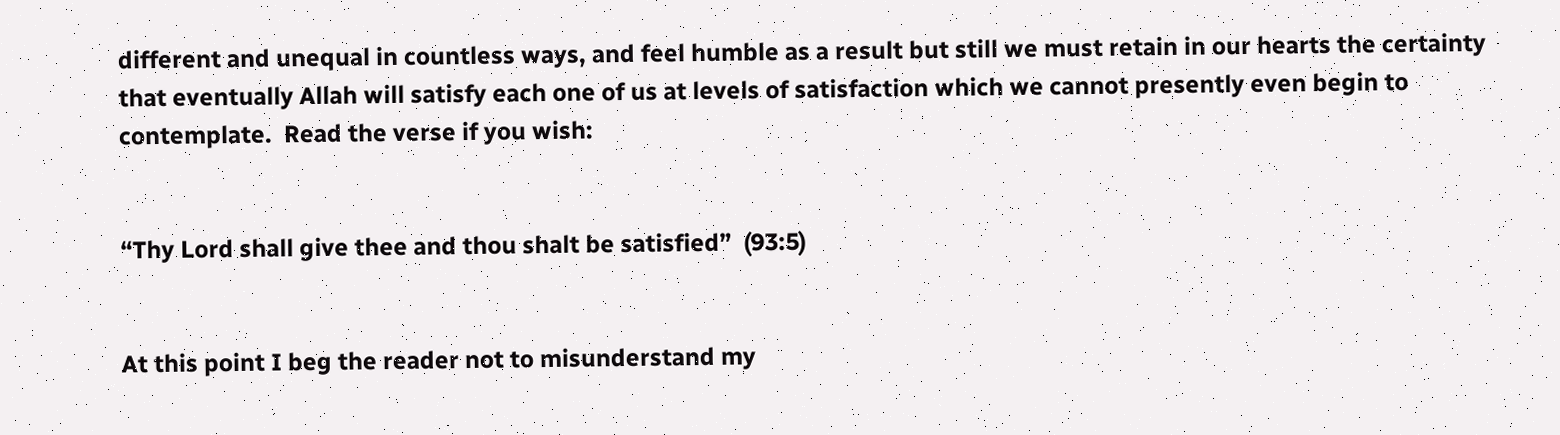different and unequal in countless ways, and feel humble as a result but still we must retain in our hearts the certainty that eventually Allah will satisfy each one of us at levels of satisfaction which we cannot presently even begin to contemplate.  Read the verse if you wish:


“Thy Lord shall give thee and thou shalt be satisfied”  (93:5)


At this point I beg the reader not to misunderstand my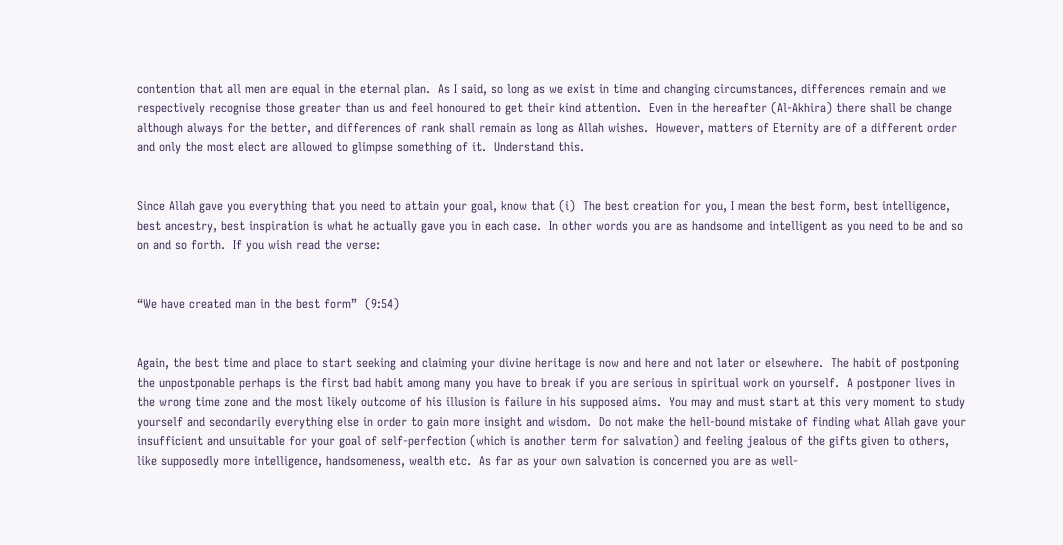contention that all men are equal in the eternal plan.  As I said, so long as we exist in time and changing circumstances, differences remain and we respectively recognise those greater than us and feel honoured to get their kind attention.  Even in the hereafter (Al-Akhira) there shall be change although always for the better, and differences of rank shall remain as long as Allah wishes.  However, matters of Eternity are of a different order and only the most elect are allowed to glimpse something of it.  Understand this.


Since Allah gave you everything that you need to attain your goal, know that (i)  The best creation for you, I mean the best form, best intelligence, best ancestry, best inspiration is what he actually gave you in each case.  In other words you are as handsome and intelligent as you need to be and so on and so forth.  If you wish read the verse:


“We have created man in the best form”  (9:54)


Again, the best time and place to start seeking and claiming your divine heritage is now and here and not later or elsewhere.  The habit of postponing the unpostponable perhaps is the first bad habit among many you have to break if you are serious in spiritual work on yourself.  A postponer lives in the wrong time zone and the most likely outcome of his illusion is failure in his supposed aims.  You may and must start at this very moment to study yourself and secondarily everything else in order to gain more insight and wisdom.  Do not make the hell-bound mistake of finding what Allah gave your insufficient and unsuitable for your goal of self-perfection (which is another term for salvation) and feeling jealous of the gifts given to others, like supposedly more intelligence, handsomeness, wealth etc.  As far as your own salvation is concerned you are as well-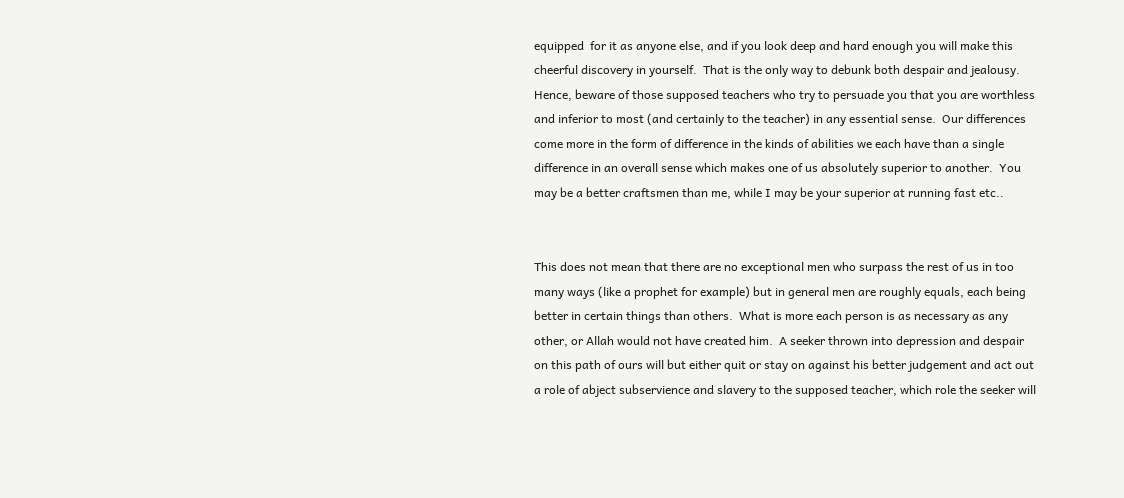equipped  for it as anyone else, and if you look deep and hard enough you will make this cheerful discovery in yourself.  That is the only way to debunk both despair and jealousy.  Hence, beware of those supposed teachers who try to persuade you that you are worthless and inferior to most (and certainly to the teacher) in any essential sense.  Our differences come more in the form of difference in the kinds of abilities we each have than a single difference in an overall sense which makes one of us absolutely superior to another.  You may be a better craftsmen than me, while I may be your superior at running fast etc..


This does not mean that there are no exceptional men who surpass the rest of us in too many ways (like a prophet for example) but in general men are roughly equals, each being better in certain things than others.  What is more each person is as necessary as any other, or Allah would not have created him.  A seeker thrown into depression and despair on this path of ours will but either quit or stay on against his better judgement and act out a role of abject subservience and slavery to the supposed teacher, which role the seeker will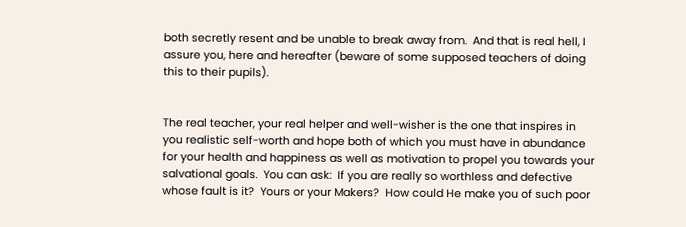both secretly resent and be unable to break away from.  And that is real hell, I assure you, here and hereafter (beware of some supposed teachers of doing this to their pupils).


The real teacher, your real helper and well-wisher is the one that inspires in you realistic self-worth and hope both of which you must have in abundance for your health and happiness as well as motivation to propel you towards your salvational goals.  You can ask:  If you are really so worthless and defective whose fault is it?  Yours or your Makers?  How could He make you of such poor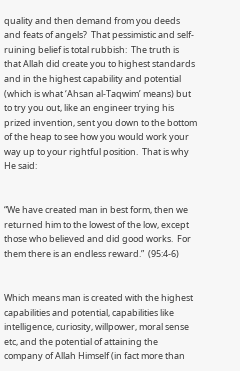quality and then demand from you deeds and feats of angels?  That pessimistic and self-ruining belief is total rubbish:  The truth is that Allah did create you to highest standards and in the highest capability and potential (which is what ‘Ahsan al-Taqwim’ means) but to try you out, like an engineer trying his prized invention, sent you down to the bottom of the heap to see how you would work your way up to your rightful position.  That is why He said:


“We have created man in best form, then we returned him to the lowest of the low, except those who believed and did good works.  For them there is an endless reward.”  (95:4-6)


Which means man is created with the highest capabilities and potential, capabilities like intelligence, curiosity, willpower, moral sense etc, and the potential of attaining the company of Allah Himself (in fact more than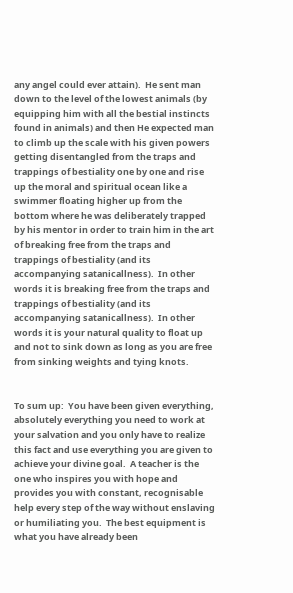any angel could ever attain).  He sent man down to the level of the lowest animals (by equipping him with all the bestial instincts found in animals) and then He expected man to climb up the scale with his given powers getting disentangled from the traps and trappings of bestiality one by one and rise up the moral and spiritual ocean like a swimmer floating higher up from the bottom where he was deliberately trapped by his mentor in order to train him in the art of breaking free from the traps and trappings of bestiality (and its accompanying satanicallness).  In other words it is breaking free from the traps and trappings of bestiality (and its accompanying satanicallness).  In other words it is your natural quality to float up and not to sink down as long as you are free from sinking weights and tying knots.


To sum up:  You have been given everything, absolutely everything you need to work at your salvation and you only have to realize this fact and use everything you are given to achieve your divine goal.  A teacher is the one who inspires you with hope and provides you with constant, recognisable help every step of the way without enslaving or humiliating you.  The best equipment is what you have already been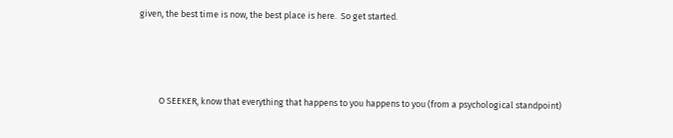given, the best time is now, the best place is here.  So get started.




          O SEEKER, know that everything that happens to you happens to you (from a psychological standpoint)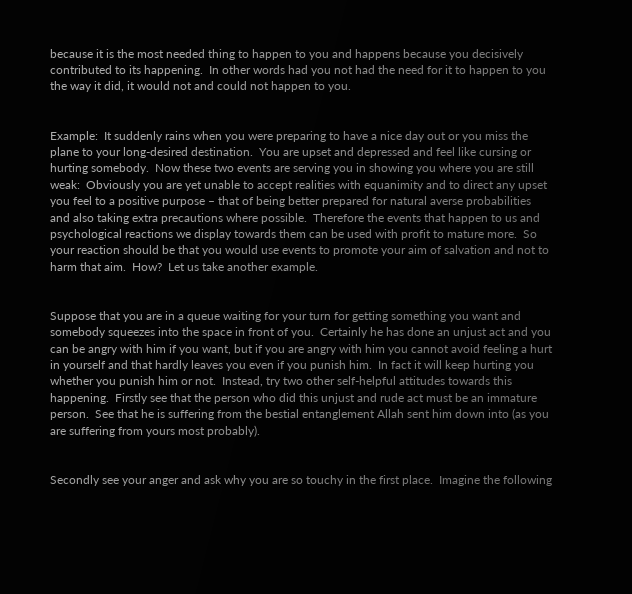because it is the most needed thing to happen to you and happens because you decisively contributed to its happening.  In other words had you not had the need for it to happen to you the way it did, it would not and could not happen to you.


Example:  It suddenly rains when you were preparing to have a nice day out or you miss the plane to your long-desired destination.  You are upset and depressed and feel like cursing or hurting somebody.  Now these two events are serving you in showing you where you are still weak:  Obviously you are yet unable to accept realities with equanimity and to direct any upset you feel to a positive purpose – that of being better prepared for natural averse probabilities and also taking extra precautions where possible.  Therefore the events that happen to us and psychological reactions we display towards them can be used with profit to mature more.  So your reaction should be that you would use events to promote your aim of salvation and not to harm that aim.  How?  Let us take another example.


Suppose that you are in a queue waiting for your turn for getting something you want and somebody squeezes into the space in front of you.  Certainly he has done an unjust act and you can be angry with him if you want, but if you are angry with him you cannot avoid feeling a hurt in yourself and that hardly leaves you even if you punish him.  In fact it will keep hurting you whether you punish him or not.  Instead, try two other self-helpful attitudes towards this happening.  Firstly see that the person who did this unjust and rude act must be an immature person.  See that he is suffering from the bestial entanglement Allah sent him down into (as you are suffering from yours most probably).


Secondly see your anger and ask why you are so touchy in the first place.  Imagine the following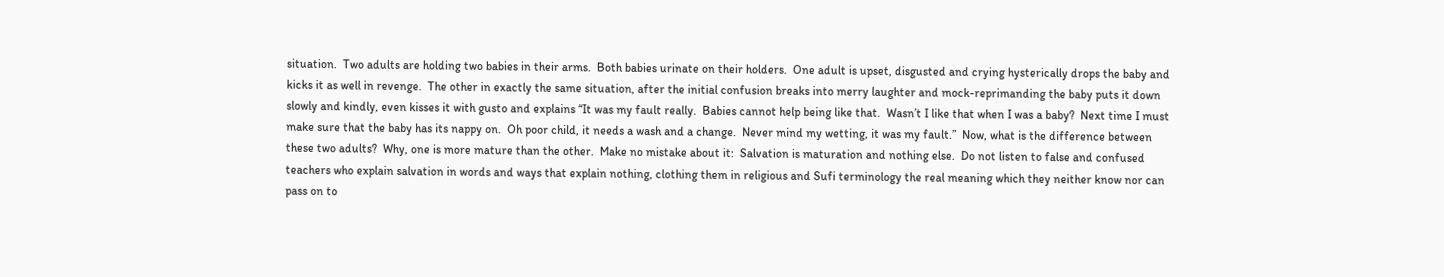situation.  Two adults are holding two babies in their arms.  Both babies urinate on their holders.  One adult is upset, disgusted and crying hysterically drops the baby and kicks it as well in revenge.  The other in exactly the same situation, after the initial confusion breaks into merry laughter and mock-reprimanding the baby puts it down slowly and kindly, even kisses it with gusto and explains “It was my fault really.  Babies cannot help being like that.  Wasn’t I like that when I was a baby?  Next time I must make sure that the baby has its nappy on.  Oh poor child, it needs a wash and a change.  Never mind my wetting, it was my fault.”  Now, what is the difference between these two adults?  Why, one is more mature than the other.  Make no mistake about it:  Salvation is maturation and nothing else.  Do not listen to false and confused teachers who explain salvation in words and ways that explain nothing, clothing them in religious and Sufi terminology the real meaning which they neither know nor can pass on to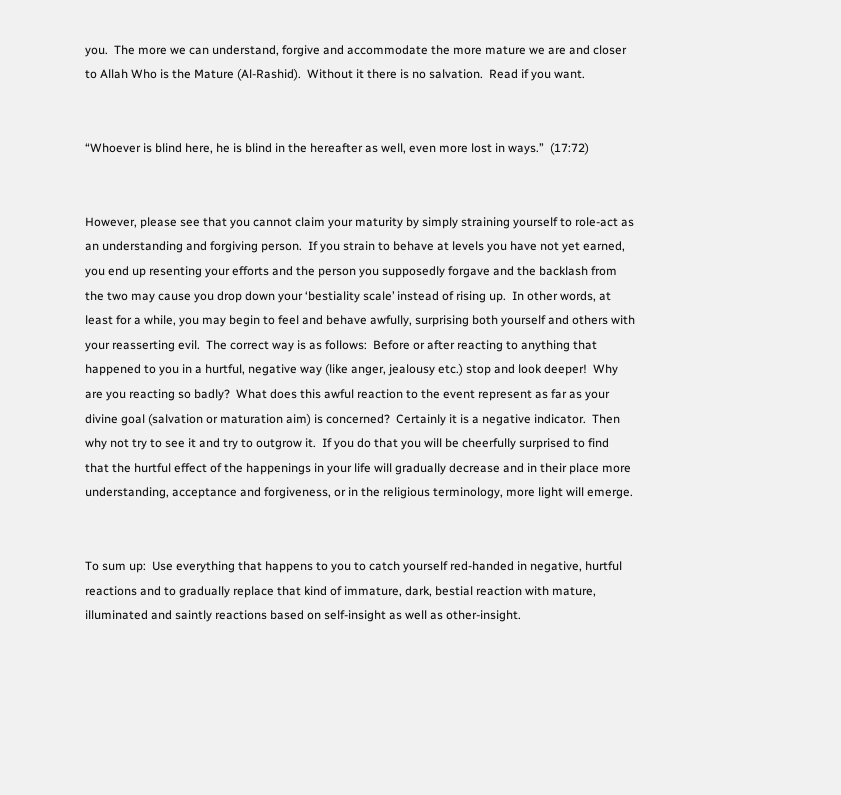you.  The more we can understand, forgive and accommodate the more mature we are and closer to Allah Who is the Mature (Al-Rashid).  Without it there is no salvation.  Read if you want.


“Whoever is blind here, he is blind in the hereafter as well, even more lost in ways.”  (17:72)


However, please see that you cannot claim your maturity by simply straining yourself to role-act as an understanding and forgiving person.  If you strain to behave at levels you have not yet earned, you end up resenting your efforts and the person you supposedly forgave and the backlash from the two may cause you drop down your ‘bestiality scale’ instead of rising up.  In other words, at least for a while, you may begin to feel and behave awfully, surprising both yourself and others with your reasserting evil.  The correct way is as follows:  Before or after reacting to anything that happened to you in a hurtful, negative way (like anger, jealousy etc.) stop and look deeper!  Why are you reacting so badly?  What does this awful reaction to the event represent as far as your divine goal (salvation or maturation aim) is concerned?  Certainly it is a negative indicator.  Then why not try to see it and try to outgrow it.  If you do that you will be cheerfully surprised to find that the hurtful effect of the happenings in your life will gradually decrease and in their place more understanding, acceptance and forgiveness, or in the religious terminology, more light will emerge.


To sum up:  Use everything that happens to you to catch yourself red-handed in negative, hurtful reactions and to gradually replace that kind of immature, dark, bestial reaction with mature, illuminated and saintly reactions based on self-insight as well as other-insight.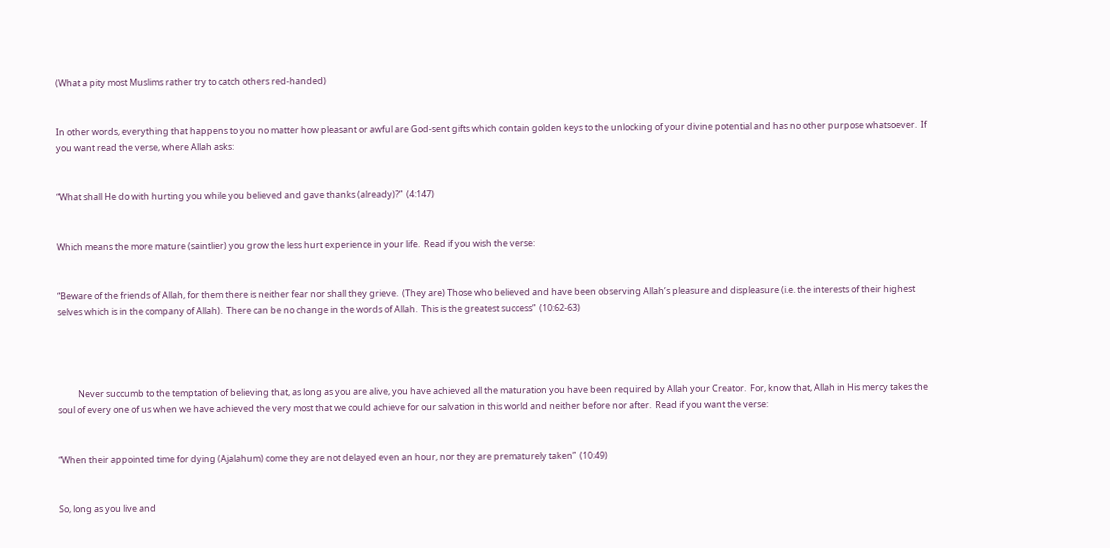(What a pity most Muslims rather try to catch others red-handed)


In other words, everything that happens to you no matter how pleasant or awful are God-sent gifts which contain golden keys to the unlocking of your divine potential and has no other purpose whatsoever.  If you want read the verse, where Allah asks:


“What shall He do with hurting you while you believed and gave thanks (already)?”  (4:147)


Which means the more mature (saintlier) you grow the less hurt experience in your life.  Read if you wish the verse:


“Beware of the friends of Allah, for them there is neither fear nor shall they grieve.  (They are) Those who believed and have been observing Allah’s pleasure and displeasure (i.e. the interests of their highest selves which is in the company of Allah).  There can be no change in the words of Allah.  This is the greatest success”  (10:62-63)




          Never succumb to the temptation of believing that, as long as you are alive, you have achieved all the maturation you have been required by Allah your Creator.  For, know that, Allah in His mercy takes the soul of every one of us when we have achieved the very most that we could achieve for our salvation in this world and neither before nor after.  Read if you want the verse:


“When their appointed time for dying (Ajalahum) come they are not delayed even an hour, nor they are prematurely taken”  (10:49)


So, long as you live and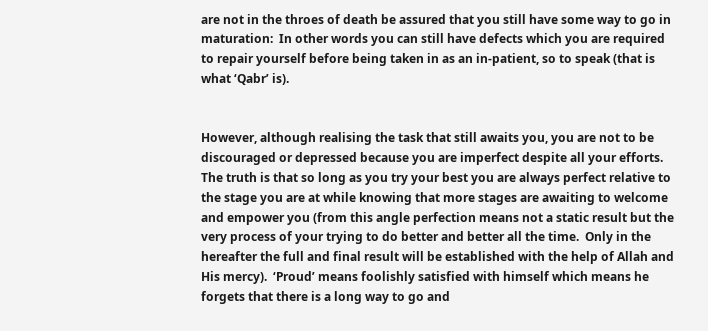are not in the throes of death be assured that you still have some way to go in maturation:  In other words you can still have defects which you are required to repair yourself before being taken in as an in-patient, so to speak (that is what ‘Qabr’ is).


However, although realising the task that still awaits you, you are not to be discouraged or depressed because you are imperfect despite all your efforts.  The truth is that so long as you try your best you are always perfect relative to the stage you are at while knowing that more stages are awaiting to welcome and empower you (from this angle perfection means not a static result but the very process of your trying to do better and better all the time.  Only in the hereafter the full and final result will be established with the help of Allah and His mercy).  ‘Proud’ means foolishly satisfied with himself which means he forgets that there is a long way to go and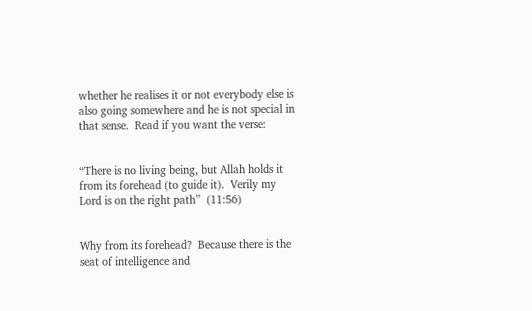whether he realises it or not everybody else is also going somewhere and he is not special in that sense.  Read if you want the verse:


“There is no living being, but Allah holds it from its forehead (to guide it).  Verily my Lord is on the right path”  (11:56)


Why from its forehead?  Because there is the seat of intelligence and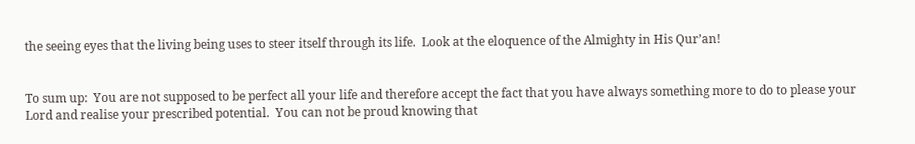the seeing eyes that the living being uses to steer itself through its life.  Look at the eloquence of the Almighty in His Qur’an!


To sum up:  You are not supposed to be perfect all your life and therefore accept the fact that you have always something more to do to please your Lord and realise your prescribed potential.  You can not be proud knowing that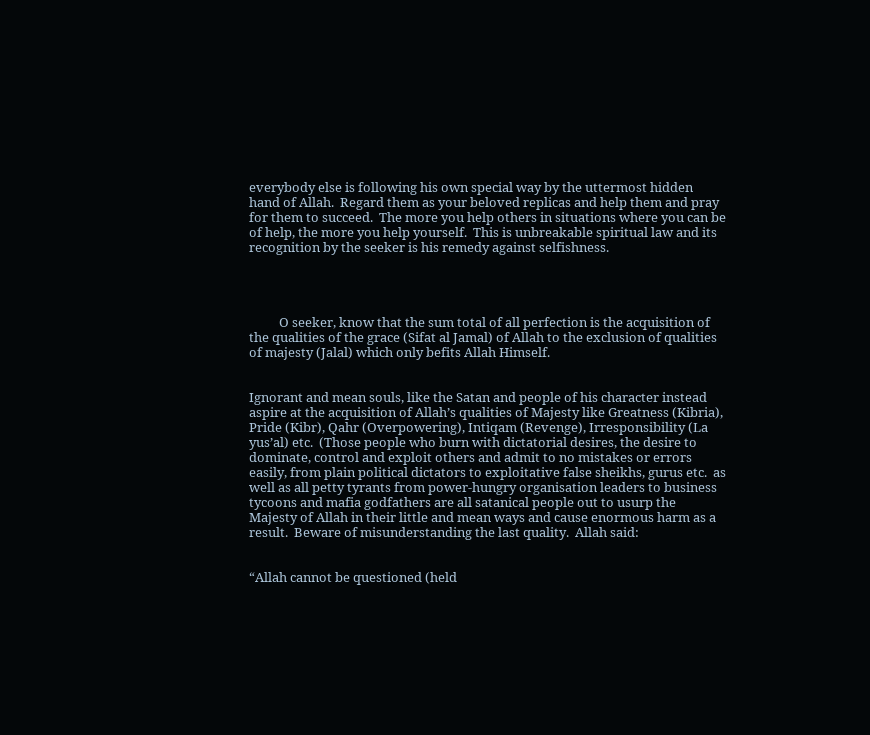everybody else is following his own special way by the uttermost hidden hand of Allah.  Regard them as your beloved replicas and help them and pray for them to succeed.  The more you help others in situations where you can be of help, the more you help yourself.  This is unbreakable spiritual law and its recognition by the seeker is his remedy against selfishness.




          O seeker, know that the sum total of all perfection is the acquisition of the qualities of the grace (Sifat al Jamal) of Allah to the exclusion of qualities of majesty (Jalal) which only befits Allah Himself.


Ignorant and mean souls, like the Satan and people of his character instead aspire at the acquisition of Allah’s qualities of Majesty like Greatness (Kibria), Pride (Kibr), Qahr (Overpowering), Intiqam (Revenge), Irresponsibility (La yus’al) etc.  (Those people who burn with dictatorial desires, the desire to dominate, control and exploit others and admit to no mistakes or errors easily, from plain political dictators to exploitative false sheikhs, gurus etc.  as well as all petty tyrants from power-hungry organisation leaders to business tycoons and mafia godfathers are all satanical people out to usurp the Majesty of Allah in their little and mean ways and cause enormous harm as a result.  Beware of misunderstanding the last quality.  Allah said:


“Allah cannot be questioned (held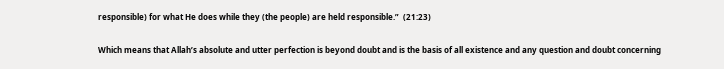responsible) for what He does while they (the people) are held responsible.”  (21:23)


Which means that Allah’s absolute and utter perfection is beyond doubt and is the basis of all existence and any question and doubt concerning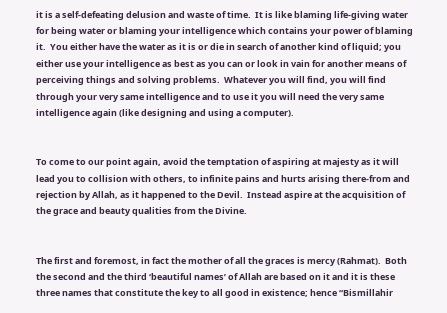it is a self-defeating delusion and waste of time.  It is like blaming life-giving water for being water or blaming your intelligence which contains your power of blaming it.  You either have the water as it is or die in search of another kind of liquid; you either use your intelligence as best as you can or look in vain for another means of perceiving things and solving problems.  Whatever you will find, you will find through your very same intelligence and to use it you will need the very same intelligence again (like designing and using a computer).


To come to our point again, avoid the temptation of aspiring at majesty as it will lead you to collision with others, to infinite pains and hurts arising there-from and rejection by Allah, as it happened to the Devil.  Instead aspire at the acquisition of the grace and beauty qualities from the Divine.


The first and foremost, in fact the mother of all the graces is mercy (Rahmat).  Both the second and the third ‘beautiful names’ of Allah are based on it and it is these three names that constitute the key to all good in existence; hence “Bismillahir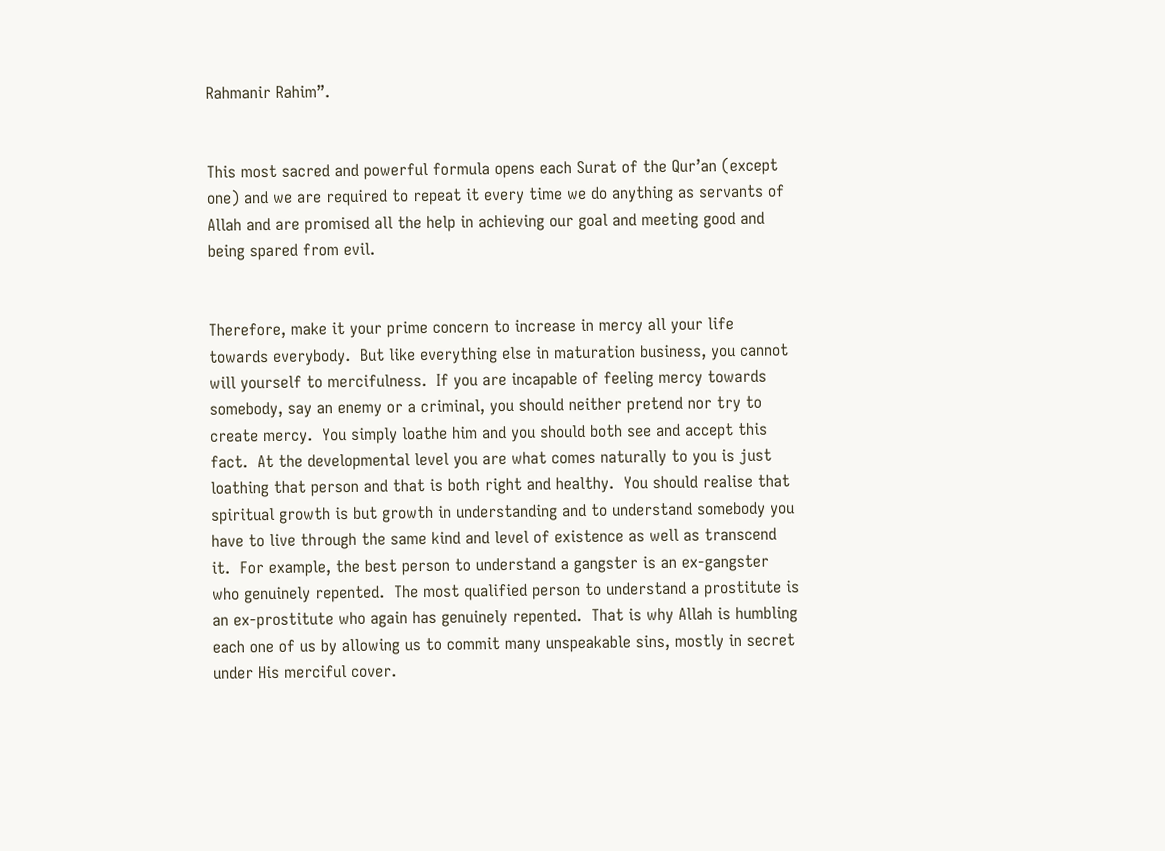Rahmanir Rahim”.


This most sacred and powerful formula opens each Surat of the Qur’an (except one) and we are required to repeat it every time we do anything as servants of Allah and are promised all the help in achieving our goal and meeting good and being spared from evil.


Therefore, make it your prime concern to increase in mercy all your life towards everybody.  But like everything else in maturation business, you cannot will yourself to mercifulness.  If you are incapable of feeling mercy towards somebody, say an enemy or a criminal, you should neither pretend nor try to create mercy.  You simply loathe him and you should both see and accept this fact.  At the developmental level you are what comes naturally to you is just loathing that person and that is both right and healthy.  You should realise that spiritual growth is but growth in understanding and to understand somebody you have to live through the same kind and level of existence as well as transcend it.  For example, the best person to understand a gangster is an ex-gangster who genuinely repented.  The most qualified person to understand a prostitute is an ex-prostitute who again has genuinely repented.  That is why Allah is humbling each one of us by allowing us to commit many unspeakable sins, mostly in secret under His merciful cover.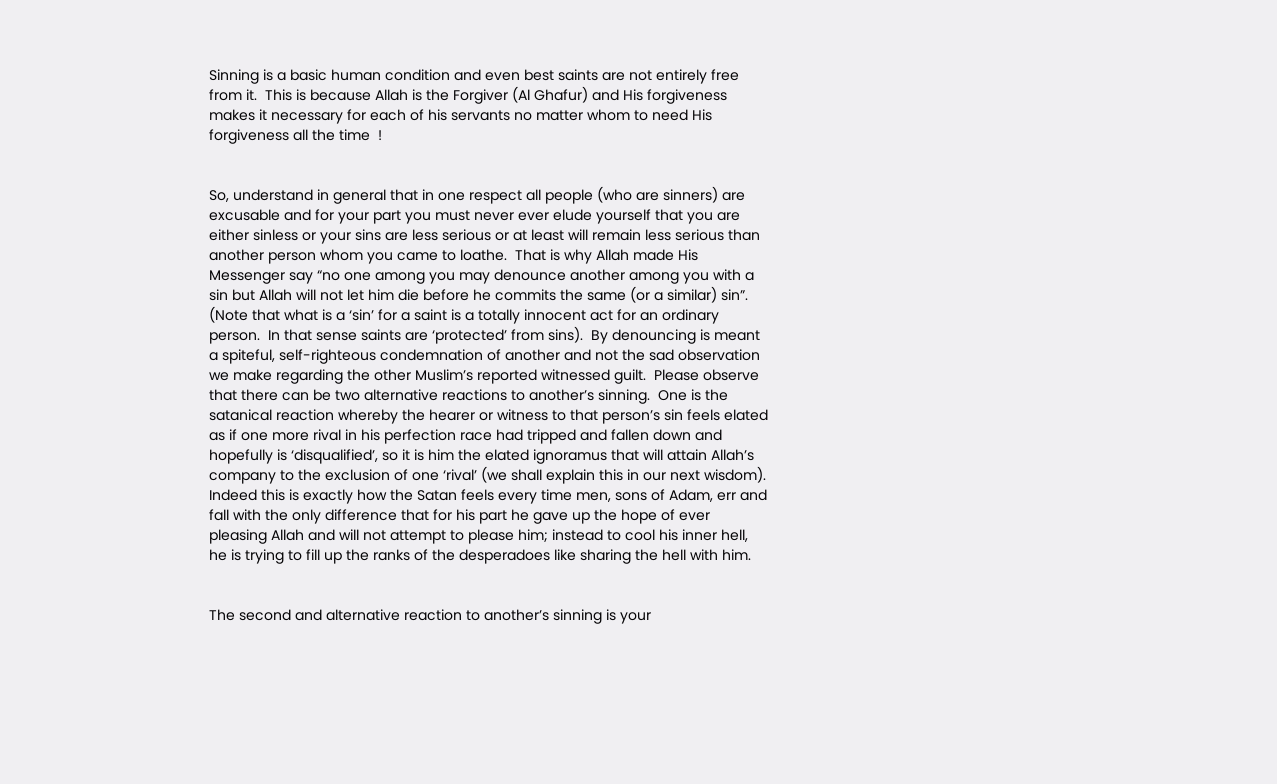Sinning is a basic human condition and even best saints are not entirely free from it.  This is because Allah is the Forgiver (Al Ghafur) and His forgiveness makes it necessary for each of his servants no matter whom to need His forgiveness all the time  !


So, understand in general that in one respect all people (who are sinners) are excusable and for your part you must never ever elude yourself that you are either sinless or your sins are less serious or at least will remain less serious than another person whom you came to loathe.  That is why Allah made His Messenger say “no one among you may denounce another among you with a sin but Allah will not let him die before he commits the same (or a similar) sin”.  (Note that what is a ‘sin’ for a saint is a totally innocent act for an ordinary person.  In that sense saints are ‘protected’ from sins).  By denouncing is meant a spiteful, self-righteous condemnation of another and not the sad observation we make regarding the other Muslim’s reported witnessed guilt.  Please observe that there can be two alternative reactions to another’s sinning.  One is the satanical reaction whereby the hearer or witness to that person’s sin feels elated as if one more rival in his perfection race had tripped and fallen down and hopefully is ‘disqualified’, so it is him the elated ignoramus that will attain Allah’s company to the exclusion of one ‘rival’ (we shall explain this in our next wisdom).  Indeed this is exactly how the Satan feels every time men, sons of Adam, err and fall with the only difference that for his part he gave up the hope of ever pleasing Allah and will not attempt to please him; instead to cool his inner hell, he is trying to fill up the ranks of the desperadoes like sharing the hell with him.


The second and alternative reaction to another’s sinning is your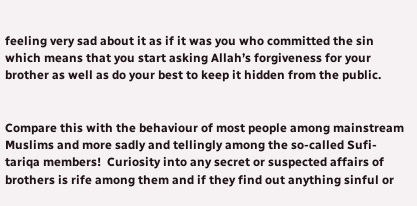feeling very sad about it as if it was you who committed the sin which means that you start asking Allah’s forgiveness for your brother as well as do your best to keep it hidden from the public.


Compare this with the behaviour of most people among mainstream Muslims and more sadly and tellingly among the so-called Sufi-tariqa members!  Curiosity into any secret or suspected affairs of brothers is rife among them and if they find out anything sinful or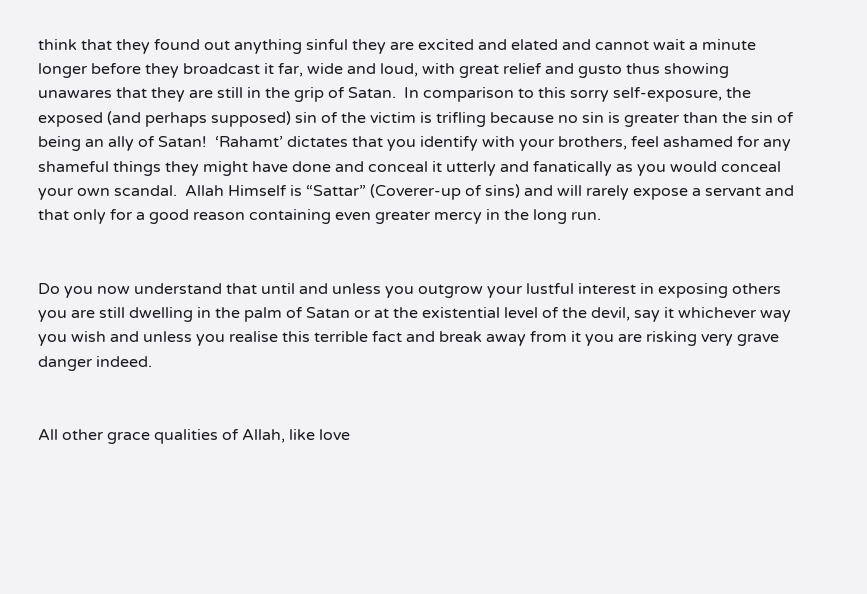think that they found out anything sinful they are excited and elated and cannot wait a minute longer before they broadcast it far, wide and loud, with great relief and gusto thus showing unawares that they are still in the grip of Satan.  In comparison to this sorry self-exposure, the exposed (and perhaps supposed) sin of the victim is trifling because no sin is greater than the sin of being an ally of Satan!  ‘Rahamt’ dictates that you identify with your brothers, feel ashamed for any shameful things they might have done and conceal it utterly and fanatically as you would conceal your own scandal.  Allah Himself is “Sattar” (Coverer-up of sins) and will rarely expose a servant and that only for a good reason containing even greater mercy in the long run.


Do you now understand that until and unless you outgrow your lustful interest in exposing others you are still dwelling in the palm of Satan or at the existential level of the devil, say it whichever way you wish and unless you realise this terrible fact and break away from it you are risking very grave danger indeed.


All other grace qualities of Allah, like love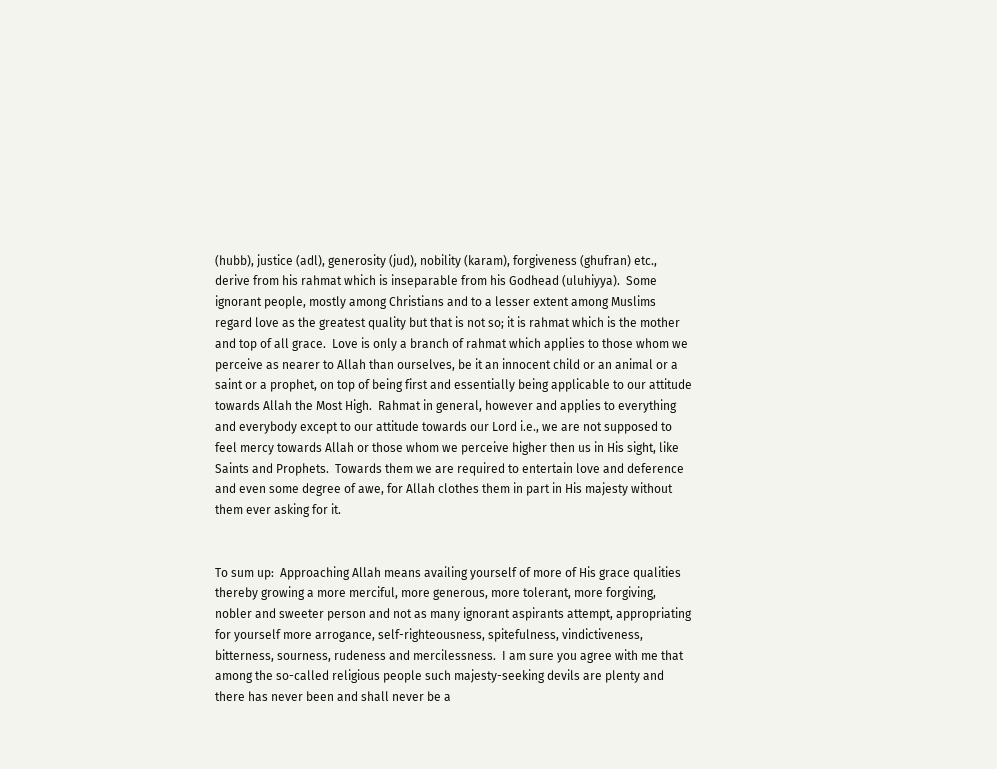(hubb), justice (adl), generosity (jud), nobility (karam), forgiveness (ghufran) etc., derive from his rahmat which is inseparable from his Godhead (uluhiyya).  Some ignorant people, mostly among Christians and to a lesser extent among Muslims regard love as the greatest quality but that is not so; it is rahmat which is the mother and top of all grace.  Love is only a branch of rahmat which applies to those whom we perceive as nearer to Allah than ourselves, be it an innocent child or an animal or a saint or a prophet, on top of being first and essentially being applicable to our attitude towards Allah the Most High.  Rahmat in general, however and applies to everything and everybody except to our attitude towards our Lord i.e., we are not supposed to feel mercy towards Allah or those whom we perceive higher then us in His sight, like Saints and Prophets.  Towards them we are required to entertain love and deference and even some degree of awe, for Allah clothes them in part in His majesty without them ever asking for it.


To sum up:  Approaching Allah means availing yourself of more of His grace qualities thereby growing a more merciful, more generous, more tolerant, more forgiving, nobler and sweeter person and not as many ignorant aspirants attempt, appropriating for yourself more arrogance, self-righteousness, spitefulness, vindictiveness, bitterness, sourness, rudeness and mercilessness.  I am sure you agree with me that among the so-called religious people such majesty-seeking devils are plenty and there has never been and shall never be a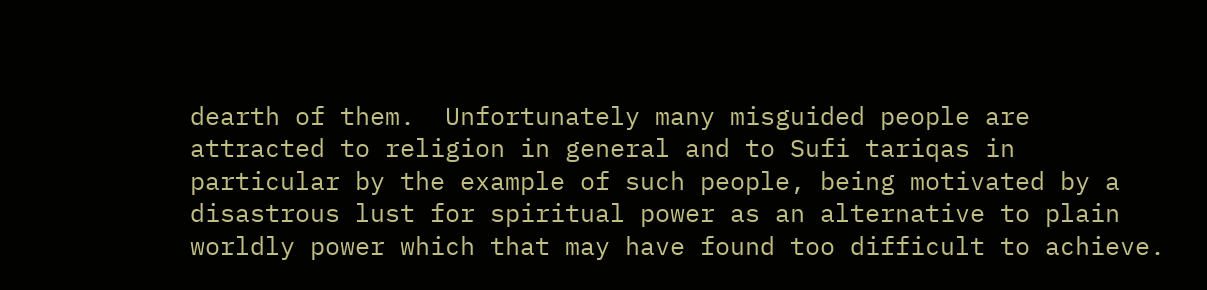dearth of them.  Unfortunately many misguided people are attracted to religion in general and to Sufi tariqas in particular by the example of such people, being motivated by a disastrous lust for spiritual power as an alternative to plain worldly power which that may have found too difficult to achieve.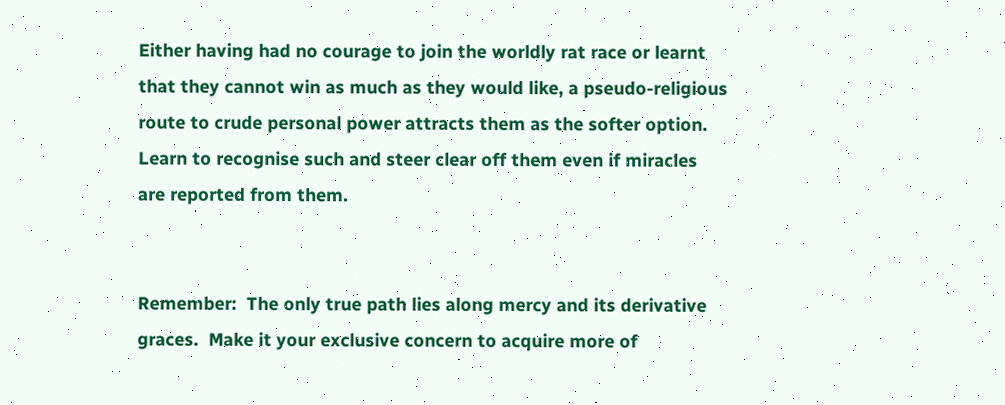Either having had no courage to join the worldly rat race or learnt that they cannot win as much as they would like, a pseudo-religious route to crude personal power attracts them as the softer option.  Learn to recognise such and steer clear off them even if miracles are reported from them.


Remember:  The only true path lies along mercy and its derivative graces.  Make it your exclusive concern to acquire more of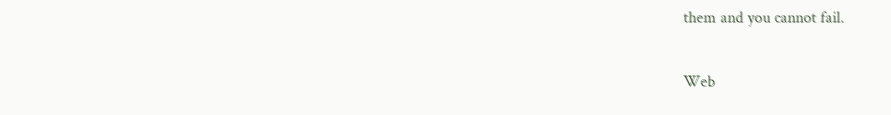them and you cannot fail.

Web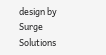design by Surge Solutions